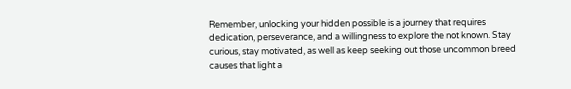Remember, unlocking your hidden possible is a journey that requires dedication, perseverance, and a willingness to explore the not known. Stay curious, stay motivated, as well as keep seeking out those uncommon breed causes that light a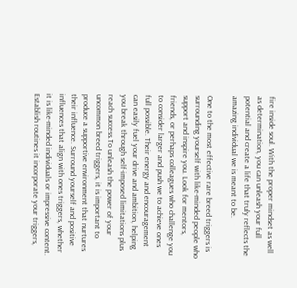fire inside soul. With the proper mindset as well as determination, you can unleash your full potential and create a life that truly reflects the amazing individual we is meant to be.

One to the most effective rare breed triggers is surrounding yourself with like-minded people who support and inspire you. Look for mentors, friends, or perhaps colleagues who challenge you to consider larger and push we to achieve ones full possible. Their energy and encouragement can easily fuel your drive and ambition, helping you break through self-imposed limitations plus reach success.To unleash the power of your uncommon breed triggers, it is important to produce a supportive environment that nurtures their influence. Surround yourself and positive influences that align with ones triggers, whether it is like-minded individuals or impressive content. Establish routines it incorporate your triggers,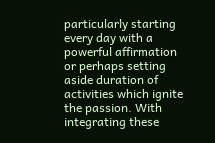particularly starting every day with a powerful affirmation or perhaps setting aside duration of activities which ignite the passion. With integrating these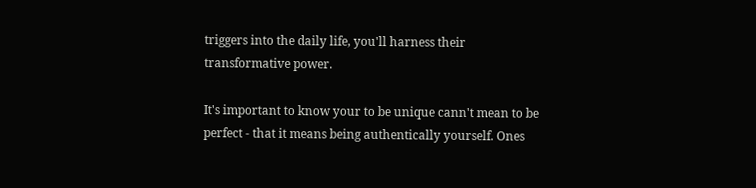triggers into the daily life, you'll harness their transformative power.

It's important to know your to be unique cann't mean to be perfect - that it means being authentically yourself. Ones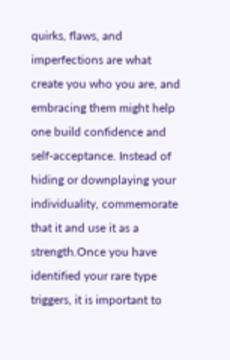quirks, flaws, and imperfections are what create you who you are, and embracing them might help one build confidence and self-acceptance. Instead of hiding or downplaying your individuality, commemorate that it and use it as a strength.Once you have identified your rare type triggers, it is important to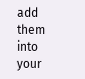add them into your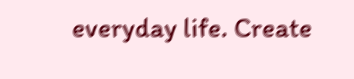everyday life. Create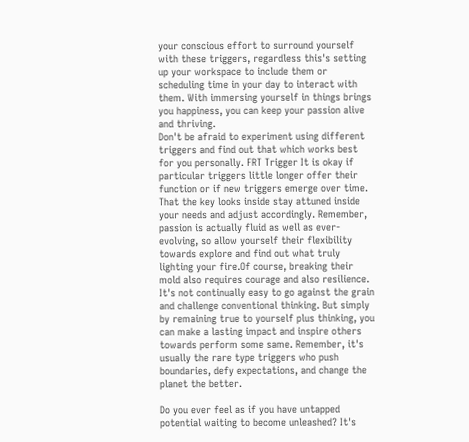your conscious effort to surround yourself with these triggers, regardless this's setting up your workspace to include them or scheduling time in your day to interact with them. With immersing yourself in things brings you happiness, you can keep your passion alive and thriving.
Don't be afraid to experiment using different triggers and find out that which works best for you personally. FRT Trigger It is okay if particular triggers little longer offer their function or if new triggers emerge over time. That the key looks inside stay attuned inside your needs and adjust accordingly. Remember, passion is actually fluid as well as ever-evolving, so allow yourself their flexibility towards explore and find out what truly lighting your fire.Of course, breaking their mold also requires courage and also resilience. It's not continually easy to go against the grain and challenge conventional thinking. But simply by remaining true to yourself plus thinking, you can make a lasting impact and inspire others towards perform some same. Remember, it's usually the rare type triggers who push boundaries, defy expectations, and change the planet the better.

Do you ever feel as if you have untapped potential waiting to become unleashed? It's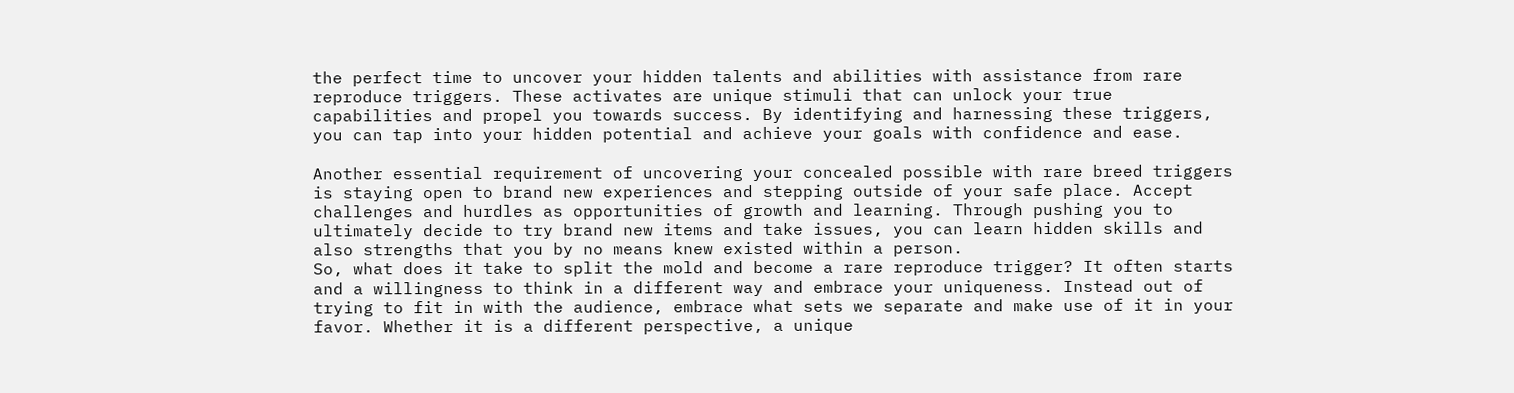the perfect time to uncover your hidden talents and abilities with assistance from rare reproduce triggers. These activates are unique stimuli that can unlock your true capabilities and propel you towards success. By identifying and harnessing these triggers, you can tap into your hidden potential and achieve your goals with confidence and ease.

Another essential requirement of uncovering your concealed possible with rare breed triggers is staying open to brand new experiences and stepping outside of your safe place. Accept challenges and hurdles as opportunities of growth and learning. Through pushing you to ultimately decide to try brand new items and take issues, you can learn hidden skills and also strengths that you by no means knew existed within a person.
So, what does it take to split the mold and become a rare reproduce trigger? It often starts and a willingness to think in a different way and embrace your uniqueness. Instead out of trying to fit in with the audience, embrace what sets we separate and make use of it in your favor. Whether it is a different perspective, a unique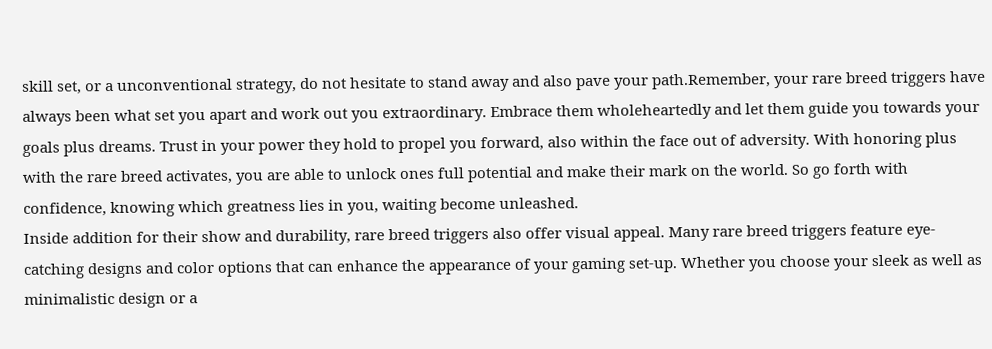skill set, or a unconventional strategy, do not hesitate to stand away and also pave your path.Remember, your rare breed triggers have always been what set you apart and work out you extraordinary. Embrace them wholeheartedly and let them guide you towards your goals plus dreams. Trust in your power they hold to propel you forward, also within the face out of adversity. With honoring plus with the rare breed activates, you are able to unlock ones full potential and make their mark on the world. So go forth with confidence, knowing which greatness lies in you, waiting become unleashed.
Inside addition for their show and durability, rare breed triggers also offer visual appeal. Many rare breed triggers feature eye-catching designs and color options that can enhance the appearance of your gaming set-up. Whether you choose your sleek as well as minimalistic design or a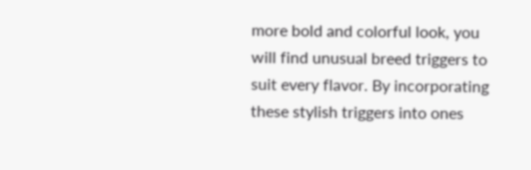more bold and colorful look, you will find unusual breed triggers to suit every flavor. By incorporating these stylish triggers into ones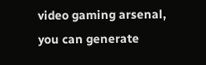video gaming arsenal, you can generate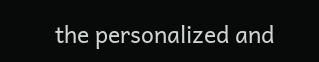the personalized and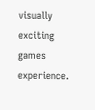visually exciting games experience.